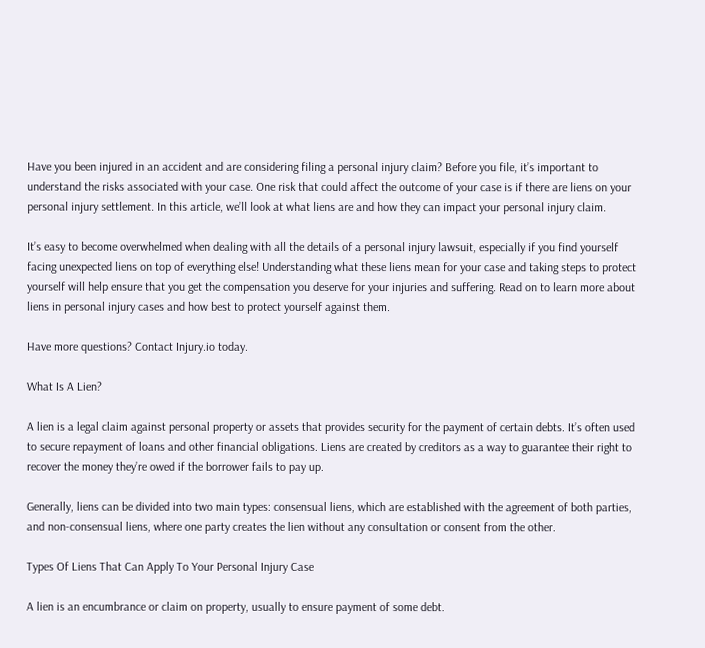Have you been injured in an accident and are considering filing a personal injury claim? Before you file, it’s important to understand the risks associated with your case. One risk that could affect the outcome of your case is if there are liens on your personal injury settlement. In this article, we’ll look at what liens are and how they can impact your personal injury claim.

It’s easy to become overwhelmed when dealing with all the details of a personal injury lawsuit, especially if you find yourself facing unexpected liens on top of everything else! Understanding what these liens mean for your case and taking steps to protect yourself will help ensure that you get the compensation you deserve for your injuries and suffering. Read on to learn more about liens in personal injury cases and how best to protect yourself against them.

Have more questions? Contact Injury.io today.

What Is A Lien?

A lien is a legal claim against personal property or assets that provides security for the payment of certain debts. It’s often used to secure repayment of loans and other financial obligations. Liens are created by creditors as a way to guarantee their right to recover the money they’re owed if the borrower fails to pay up.

Generally, liens can be divided into two main types: consensual liens, which are established with the agreement of both parties, and non-consensual liens, where one party creates the lien without any consultation or consent from the other.

Types Of Liens That Can Apply To Your Personal Injury Case

A lien is an encumbrance or claim on property, usually to ensure payment of some debt.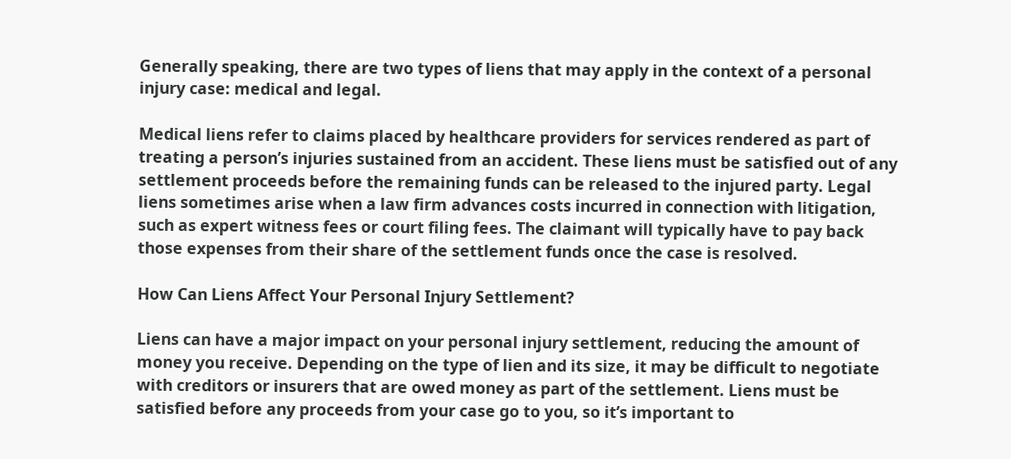Generally speaking, there are two types of liens that may apply in the context of a personal injury case: medical and legal.

Medical liens refer to claims placed by healthcare providers for services rendered as part of treating a person’s injuries sustained from an accident. These liens must be satisfied out of any settlement proceeds before the remaining funds can be released to the injured party. Legal liens sometimes arise when a law firm advances costs incurred in connection with litigation, such as expert witness fees or court filing fees. The claimant will typically have to pay back those expenses from their share of the settlement funds once the case is resolved.

How Can Liens Affect Your Personal Injury Settlement?

Liens can have a major impact on your personal injury settlement, reducing the amount of money you receive. Depending on the type of lien and its size, it may be difficult to negotiate with creditors or insurers that are owed money as part of the settlement. Liens must be satisfied before any proceeds from your case go to you, so it’s important to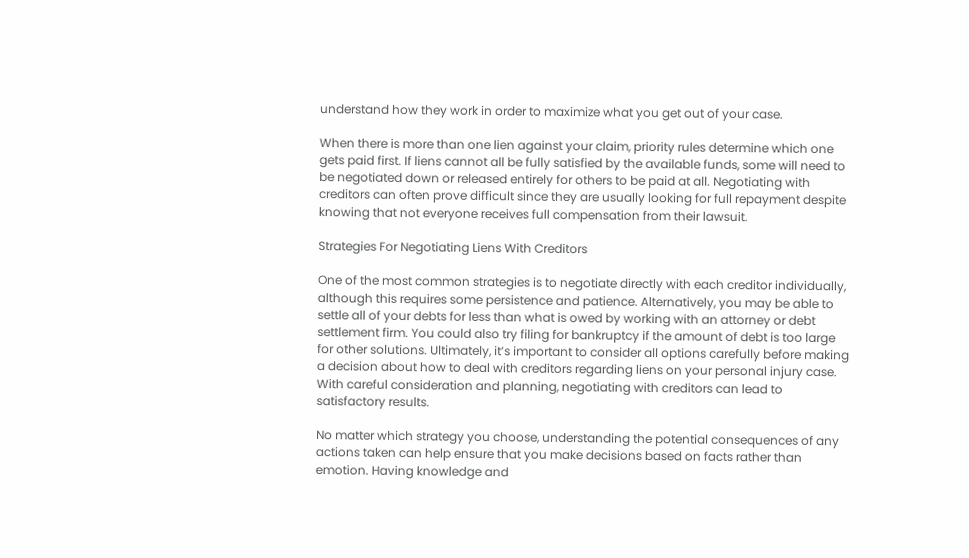understand how they work in order to maximize what you get out of your case.

When there is more than one lien against your claim, priority rules determine which one gets paid first. If liens cannot all be fully satisfied by the available funds, some will need to be negotiated down or released entirely for others to be paid at all. Negotiating with creditors can often prove difficult since they are usually looking for full repayment despite knowing that not everyone receives full compensation from their lawsuit.

Strategies For Negotiating Liens With Creditors

One of the most common strategies is to negotiate directly with each creditor individually, although this requires some persistence and patience. Alternatively, you may be able to settle all of your debts for less than what is owed by working with an attorney or debt settlement firm. You could also try filing for bankruptcy if the amount of debt is too large for other solutions. Ultimately, it’s important to consider all options carefully before making a decision about how to deal with creditors regarding liens on your personal injury case. With careful consideration and planning, negotiating with creditors can lead to satisfactory results.

No matter which strategy you choose, understanding the potential consequences of any actions taken can help ensure that you make decisions based on facts rather than emotion. Having knowledge and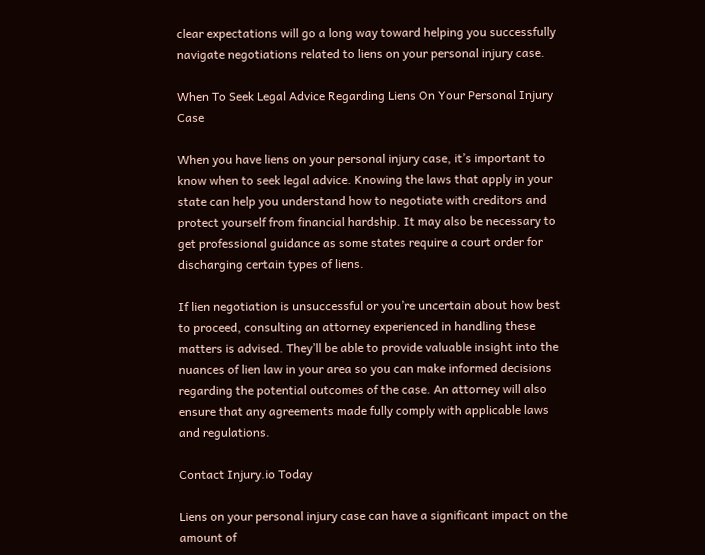clear expectations will go a long way toward helping you successfully navigate negotiations related to liens on your personal injury case.

When To Seek Legal Advice Regarding Liens On Your Personal Injury Case

When you have liens on your personal injury case, it’s important to know when to seek legal advice. Knowing the laws that apply in your state can help you understand how to negotiate with creditors and protect yourself from financial hardship. It may also be necessary to get professional guidance as some states require a court order for discharging certain types of liens.

If lien negotiation is unsuccessful or you’re uncertain about how best to proceed, consulting an attorney experienced in handling these matters is advised. They’ll be able to provide valuable insight into the nuances of lien law in your area so you can make informed decisions regarding the potential outcomes of the case. An attorney will also ensure that any agreements made fully comply with applicable laws and regulations.

Contact Injury.io Today

Liens on your personal injury case can have a significant impact on the amount of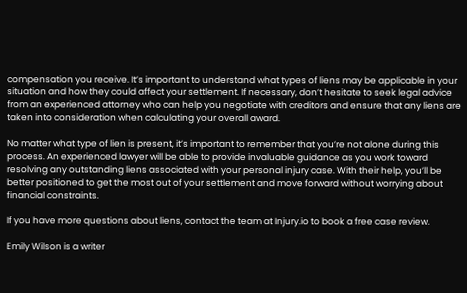compensation you receive. It’s important to understand what types of liens may be applicable in your situation and how they could affect your settlement. If necessary, don’t hesitate to seek legal advice from an experienced attorney who can help you negotiate with creditors and ensure that any liens are taken into consideration when calculating your overall award.

No matter what type of lien is present, it’s important to remember that you’re not alone during this process. An experienced lawyer will be able to provide invaluable guidance as you work toward resolving any outstanding liens associated with your personal injury case. With their help, you’ll be better positioned to get the most out of your settlement and move forward without worrying about financial constraints.

If you have more questions about liens, contact the team at Injury.io to book a free case review.

Emily Wilson is a writer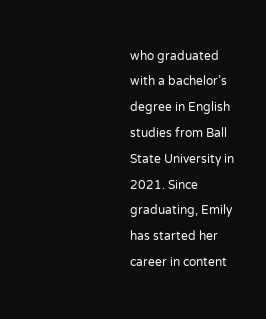who graduated with a bachelor’s degree in English studies from Ball State University in 2021. Since graduating, Emily has started her career in content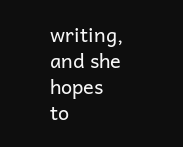writing, and she hopes to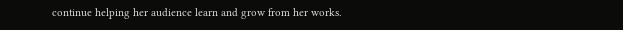continue helping her audience learn and grow from her works.